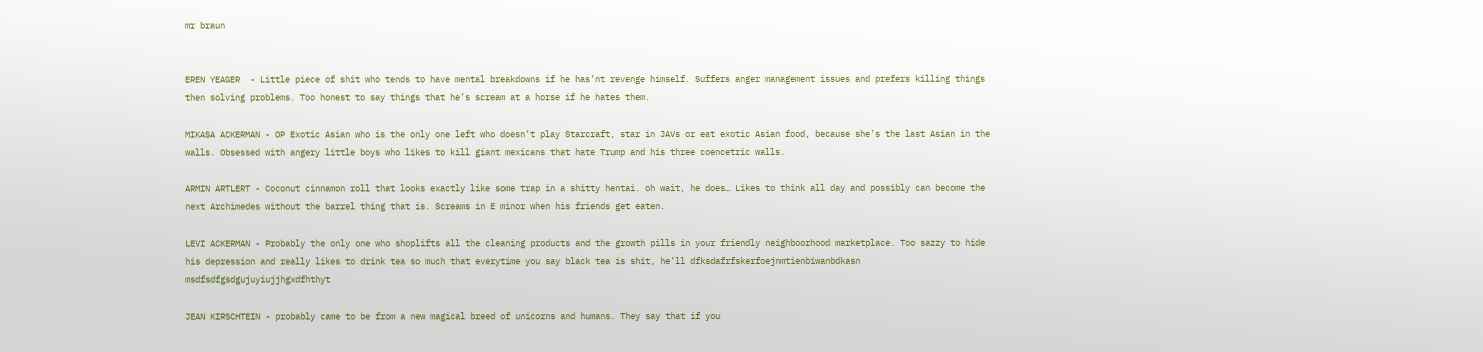mr braun


EREN YEAGER  - Little piece of shit who tends to have mental breakdowns if he has’nt revenge himself. Suffers anger management issues and prefers killing things then solving problems. Too honest to say things that he’s scream at a horse if he hates them.

MIKASA ACKERMAN - OP Exotic Asian who is the only one left who doesn’t play Starcraft, star in JAVs or eat exotic Asian food, because she’s the last Asian in the walls. Obsessed with angery little boys who likes to kill giant mexicans that hate Trump and his three coencetric walls.

ARMIN ARTLERT - Coconut cinnamon roll that looks exactly like some trap in a shitty hentai. oh wait, he does… Likes to think all day and possibly can become the next Archimedes without the barrel thing that is. Screams in E minor when his friends get eaten.

LEVI ACKERMAN - Probably the only one who shoplifts all the cleaning products and the growth pills in your friendly neighboorhood marketplace. Too sazzy to hide his depression and really likes to drink tea so much that everytime you say black tea is shit, he’ll dfksdafrfskerfoejnmtienbiwanbdkasn msdfsdfgsdgujuyiujjhgxdfhthyt

JEAN KIRSCHTEIN - probably came to be from a new magical breed of unicorns and humans. They say that if you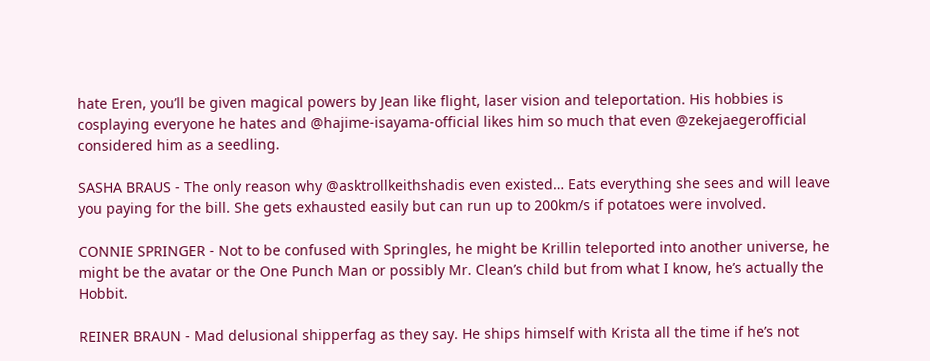hate Eren, you’ll be given magical powers by Jean like flight, laser vision and teleportation. His hobbies is cosplaying everyone he hates and @hajime-isayama-official likes him so much that even @zekejaegerofficial considered him as a seedling.

SASHA BRAUS - The only reason why @asktrollkeithshadis even existed… Eats everything she sees and will leave you paying for the bill. She gets exhausted easily but can run up to 200km/s if potatoes were involved.

CONNIE SPRINGER - Not to be confused with Springles, he might be Krillin teleported into another universe, he might be the avatar or the One Punch Man or possibly Mr. Clean’s child but from what I know, he’s actually the Hobbit.

REINER BRAUN - Mad delusional shipperfag as they say. He ships himself with Krista all the time if he’s not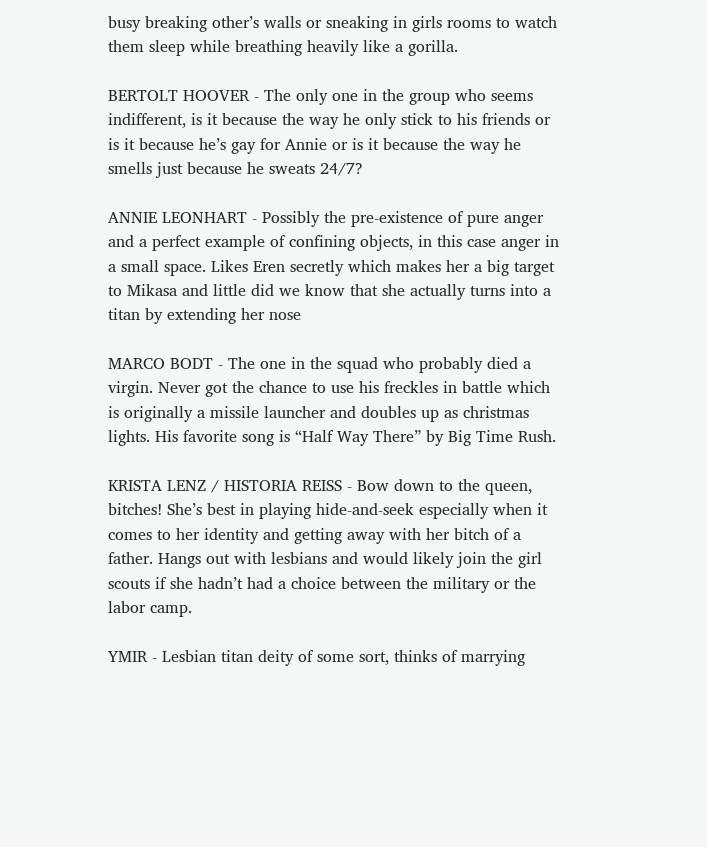busy breaking other’s walls or sneaking in girls rooms to watch them sleep while breathing heavily like a gorilla.

BERTOLT HOOVER - The only one in the group who seems indifferent, is it because the way he only stick to his friends or is it because he’s gay for Annie or is it because the way he smells just because he sweats 24/7?

ANNIE LEONHART - Possibly the pre-existence of pure anger and a perfect example of confining objects, in this case anger in a small space. Likes Eren secretly which makes her a big target to Mikasa and little did we know that she actually turns into a titan by extending her nose

MARCO BODT - The one in the squad who probably died a virgin. Never got the chance to use his freckles in battle which is originally a missile launcher and doubles up as christmas lights. His favorite song is “Half Way There” by Big Time Rush.

KRISTA LENZ / HISTORIA REISS - Bow down to the queen, bitches! She’s best in playing hide-and-seek especially when it comes to her identity and getting away with her bitch of a father. Hangs out with lesbians and would likely join the girl scouts if she hadn’t had a choice between the military or the labor camp.

YMIR - Lesbian titan deity of some sort, thinks of marrying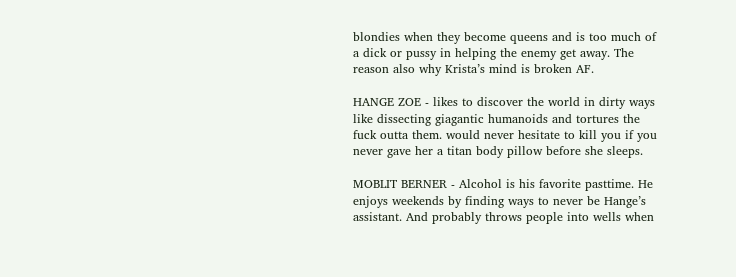blondies when they become queens and is too much of a dick or pussy in helping the enemy get away. The reason also why Krista’s mind is broken AF.

HANGE ZOE - likes to discover the world in dirty ways like dissecting giagantic humanoids and tortures the fuck outta them. would never hesitate to kill you if you never gave her a titan body pillow before she sleeps.

MOBLIT BERNER - Alcohol is his favorite pasttime. He enjoys weekends by finding ways to never be Hange’s assistant. And probably throws people into wells when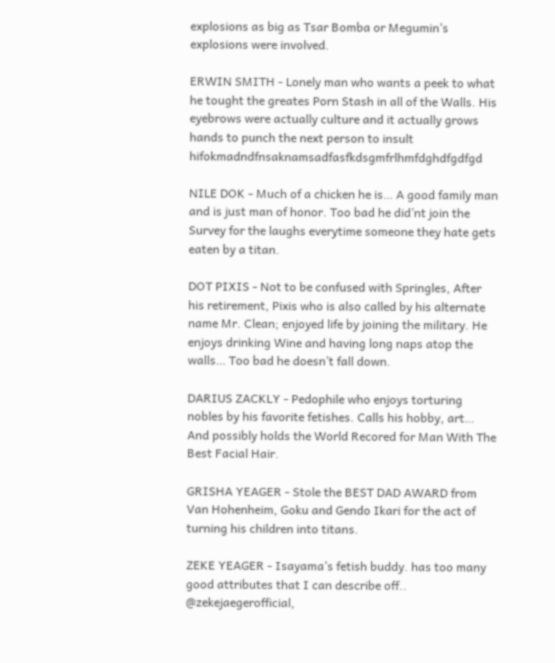explosions as big as Tsar Bomba or Megumin’s explosions were involved.

ERWIN SMITH - Lonely man who wants a peek to what he tought the greates Porn Stash in all of the Walls. His eyebrows were actually culture and it actually grows hands to punch the next person to insult hifokmadndfnsaknamsadfasfkdsgmfrlhmfdghdfgdfgd

NILE DOK - Much of a chicken he is… A good family man and is just man of honor. Too bad he did’nt join the Survey for the laughs everytime someone they hate gets eaten by a titan.

DOT PIXIS - Not to be confused with Springles, After his retirement, Pixis who is also called by his alternate name Mr. Clean; enjoyed life by joining the military. He enjoys drinking Wine and having long naps atop the walls… Too bad he doesn’t fall down.

DARIUS ZACKLY - Pedophile who enjoys torturing nobles by his favorite fetishes. Calls his hobby, art… And possibly holds the World Recored for Man With The Best Facial Hair.

GRISHA YEAGER - Stole the BEST DAD AWARD from Van Hohenheim, Goku and Gendo Ikari for the act of turning his children into titans.

ZEKE YEAGER - Isayama’s fetish buddy. has too many good attributes that I can describe off.. @zekejaegerofficial,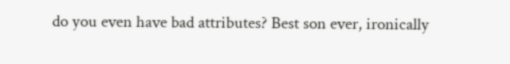do you even have bad attributes? Best son ever, ironically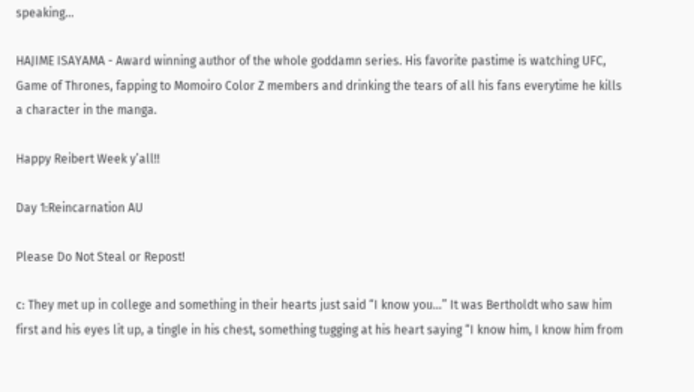speaking…

HAJIME ISAYAMA - Award winning author of the whole goddamn series. His favorite pastime is watching UFC, Game of Thrones, fapping to Momoiro Color Z members and drinking the tears of all his fans everytime he kills a character in the manga.

Happy Reibert Week y’all!!

Day 1:Reincarnation AU

Please Do Not Steal or Repost!

c: They met up in college and something in their hearts just said “I know you…” It was Bertholdt who saw him first and his eyes lit up, a tingle in his chest, something tugging at his heart saying “I know him, I know him from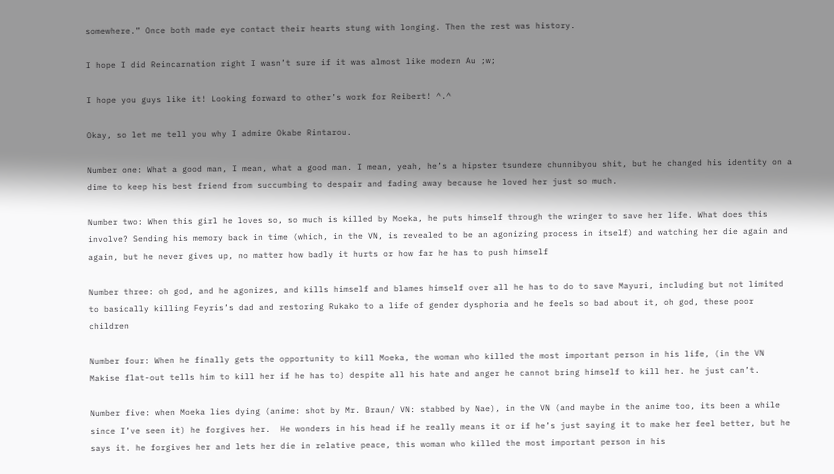somewhere.” Once both made eye contact their hearts stung with longing. Then the rest was history.

I hope I did Reincarnation right I wasn’t sure if it was almost like modern Au ;w;

I hope you guys like it! Looking forward to other’s work for Reibert! ^.^

Okay, so let me tell you why I admire Okabe Rintarou.

Number one: What a good man, I mean, what a good man. I mean, yeah, he’s a hipster tsundere chunnibyou shit, but he changed his identity on a dime to keep his best friend from succumbing to despair and fading away because he loved her just so much.

Number two: When this girl he loves so, so much is killed by Moeka, he puts himself through the wringer to save her life. What does this involve? Sending his memory back in time (which, in the VN, is revealed to be an agonizing process in itself) and watching her die again and again, but he never gives up, no matter how badly it hurts or how far he has to push himself

Number three: oh god, and he agonizes, and kills himself and blames himself over all he has to do to save Mayuri, including but not limited to basically killing Feyris’s dad and restoring Rukako to a life of gender dysphoria and he feels so bad about it, oh god, these poor children

Number four: When he finally gets the opportunity to kill Moeka, the woman who killed the most important person in his life, (in the VN Makise flat-out tells him to kill her if he has to) despite all his hate and anger he cannot bring himself to kill her. he just can’t.

Number five: when Moeka lies dying (anime: shot by Mr. Braun/ VN: stabbed by Nae), in the VN (and maybe in the anime too, its been a while since I’ve seen it) he forgives her.  He wonders in his head if he really means it or if he’s just saying it to make her feel better, but he says it. he forgives her and lets her die in relative peace, this woman who killed the most important person in his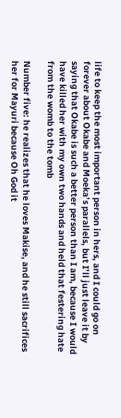life to keep the most important person in hers, and I could go on forever about Okabe and Moeka’s parallels, but I’ll just leave it by saying that Okabe is such a better person than I am, because I would have killed her with my own two hands and held that festering hate from the womb to the tomb

Number five: he realizes that he loves Makise, and he still sacrifices her for Mayuri because Oh God it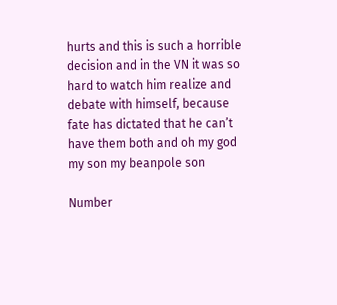hurts and this is such a horrible decision and in the VN it was so hard to watch him realize and debate with himself, because fate has dictated that he can’t have them both and oh my god my son my beanpole son

Number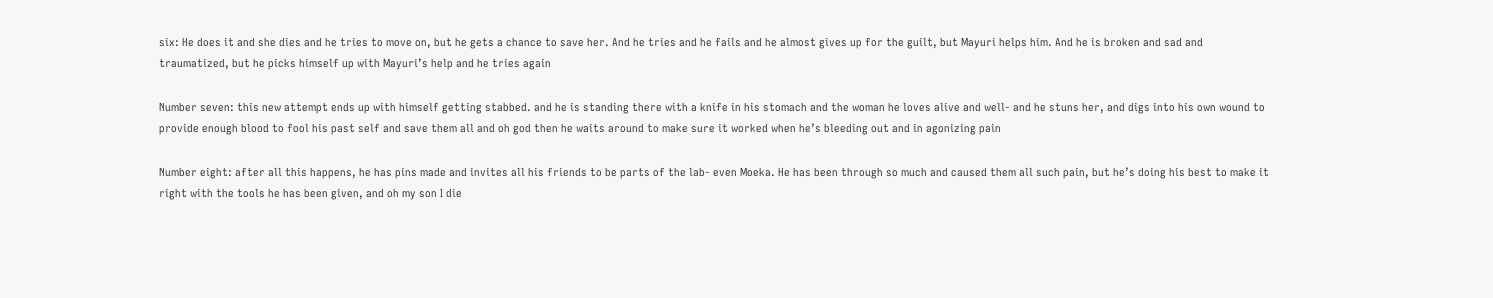six: He does it and she dies and he tries to move on, but he gets a chance to save her. And he tries and he fails and he almost gives up for the guilt, but Mayuri helps him. And he is broken and sad and traumatized, but he picks himself up with Mayuri’s help and he tries again

Number seven: this new attempt ends up with himself getting stabbed. and he is standing there with a knife in his stomach and the woman he loves alive and well- and he stuns her, and digs into his own wound to provide enough blood to fool his past self and save them all and oh god then he waits around to make sure it worked when he’s bleeding out and in agonizing pain

Number eight: after all this happens, he has pins made and invites all his friends to be parts of the lab- even Moeka. He has been through so much and caused them all such pain, but he’s doing his best to make it right with the tools he has been given, and oh my son I die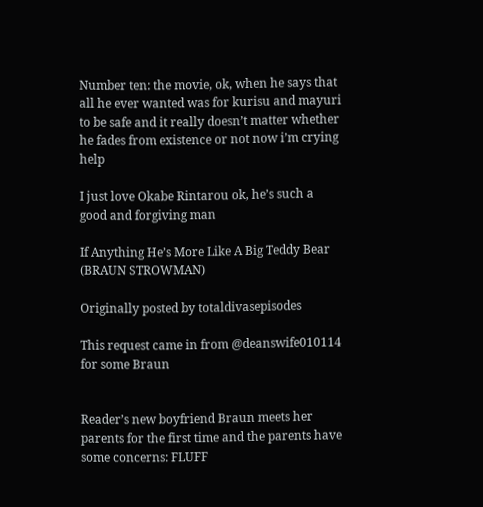Number ten: the movie, ok, when he says that all he ever wanted was for kurisu and mayuri to be safe and it really doesn’t matter whether he fades from existence or not now i’m crying help

I just love Okabe Rintarou ok, he’s such a good and forgiving man

If Anything He’s More Like A Big Teddy Bear (BRAUN STROWMAN)

Originally posted by totaldivasepisodes

This request came in from @deanswife010114 for some Braun


Reader’s new boyfriend Braun meets her parents for the first time and the parents have some concerns: FLUFF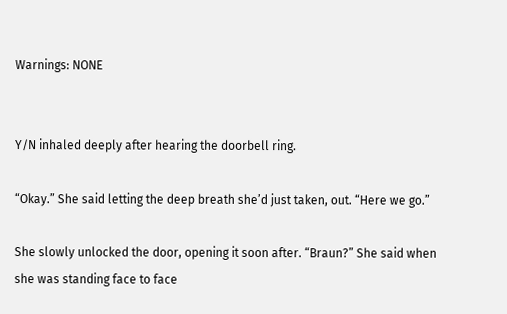Warnings: NONE


Y/N inhaled deeply after hearing the doorbell ring.

“Okay.” She said letting the deep breath she’d just taken, out. “Here we go.”

She slowly unlocked the door, opening it soon after. “Braun?” She said when she was standing face to face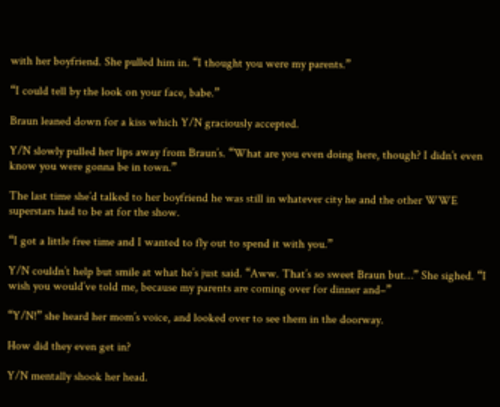with her boyfriend. She pulled him in. “I thought you were my parents.”

“I could tell by the look on your face, babe.”

Braun leaned down for a kiss which Y/N graciously accepted.

Y/N slowly pulled her lips away from Braun’s. “What are you even doing here, though? I didn’t even know you were gonna be in town.”

The last time she’d talked to her boyfriend he was still in whatever city he and the other WWE superstars had to be at for the show.

“I got a little free time and I wanted to fly out to spend it with you.”

Y/N couldn’t help but smile at what he’s just said. “Aww. That’s so sweet Braun but…” She sighed. “I wish you would’ve told me, because my parents are coming over for dinner and–”

“Y/N!” she heard her mom’s voice, and looked over to see them in the doorway.

How did they even get in?

Y/N mentally shook her head.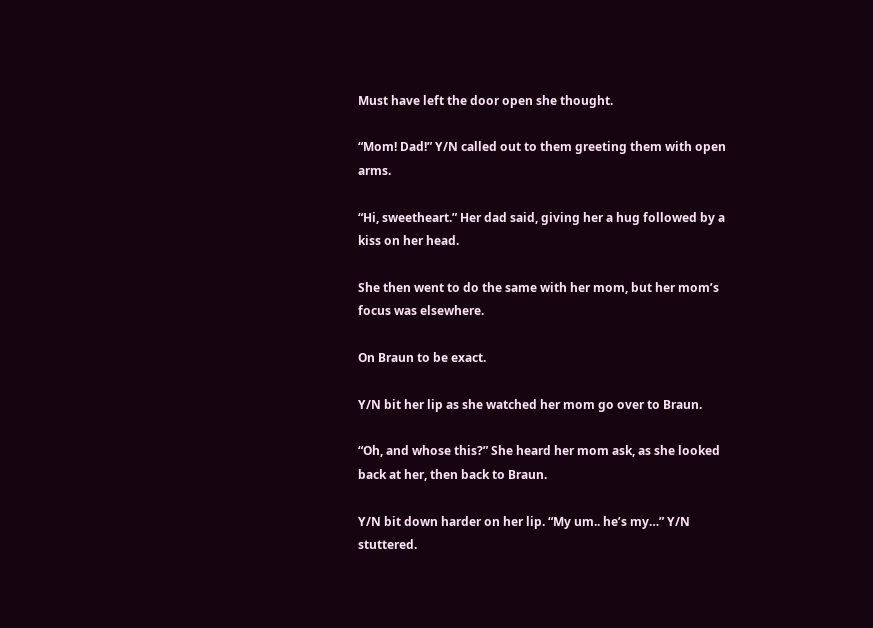Must have left the door open she thought.

“Mom! Dad!” Y/N called out to them greeting them with open arms.

“Hi, sweetheart.” Her dad said, giving her a hug followed by a kiss on her head.

She then went to do the same with her mom, but her mom’s focus was elsewhere.

On Braun to be exact.

Y/N bit her lip as she watched her mom go over to Braun.

“Oh, and whose this?” She heard her mom ask, as she looked back at her, then back to Braun.

Y/N bit down harder on her lip. “My um.. he’s my…” Y/N stuttered.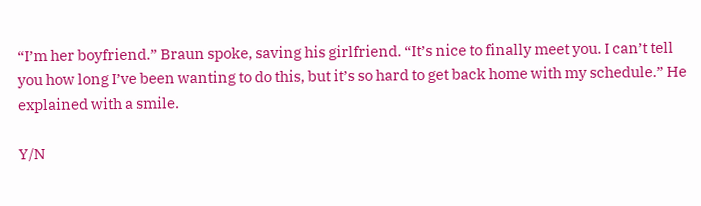“I’m her boyfriend.” Braun spoke, saving his girlfriend. “It’s nice to finally meet you. I can’t tell you how long I’ve been wanting to do this, but it’s so hard to get back home with my schedule.” He explained with a smile.

Y/N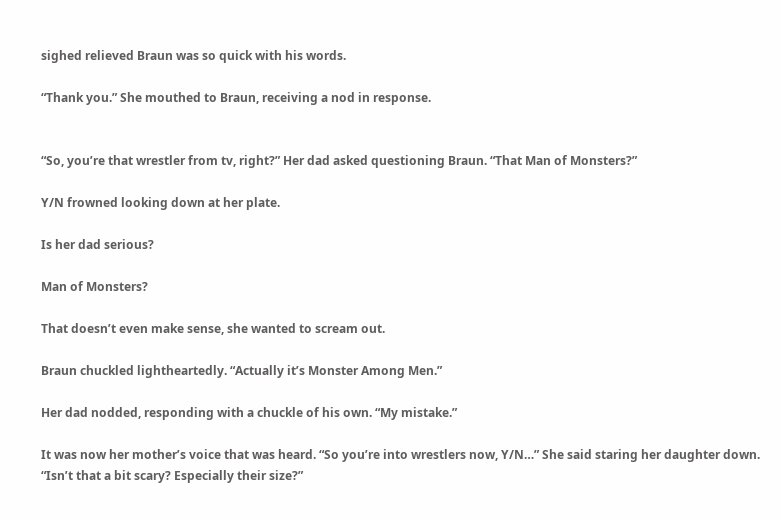sighed relieved Braun was so quick with his words.

“Thank you.” She mouthed to Braun, receiving a nod in response.


“So, you’re that wrestler from tv, right?” Her dad asked questioning Braun. “That Man of Monsters?”

Y/N frowned looking down at her plate.

Is her dad serious?

Man of Monsters?

That doesn’t even make sense, she wanted to scream out.

Braun chuckled lightheartedly. “Actually it’s Monster Among Men.”

Her dad nodded, responding with a chuckle of his own. “My mistake.”

It was now her mother’s voice that was heard. “So you’re into wrestlers now, Y/N…” She said staring her daughter down. “Isn’t that a bit scary? Especially their size?”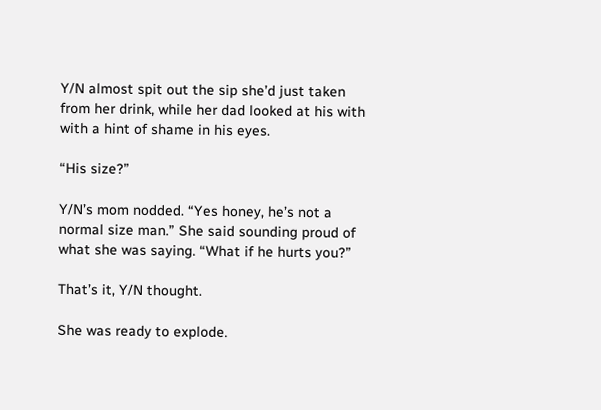Y/N almost spit out the sip she’d just taken from her drink, while her dad looked at his with with a hint of shame in his eyes.

“His size?”

Y/N’s mom nodded. “Yes honey, he’s not a normal size man.” She said sounding proud of what she was saying. “What if he hurts you?”

That’s it, Y/N thought.

She was ready to explode.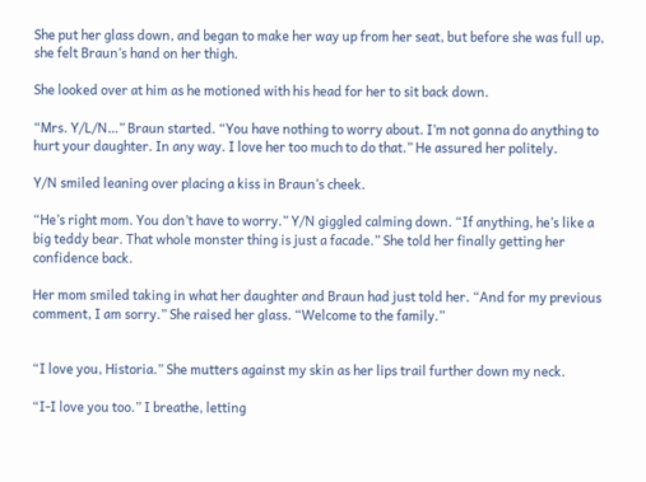She put her glass down, and began to make her way up from her seat, but before she was full up, she felt Braun’s hand on her thigh.

She looked over at him as he motioned with his head for her to sit back down.

“Mrs. Y/L/N…” Braun started. “You have nothing to worry about. I’m not gonna do anything to hurt your daughter. In any way. I love her too much to do that.” He assured her politely.

Y/N smiled leaning over placing a kiss in Braun’s cheek.

“He’s right mom. You don’t have to worry.” Y/N giggled calming down. “If anything, he’s like a big teddy bear. That whole monster thing is just a facade.” She told her finally getting her confidence back.

Her mom smiled taking in what her daughter and Braun had just told her. “And for my previous comment, I am sorry.” She raised her glass. “Welcome to the family.”


“I love you, Historia.” She mutters against my skin as her lips trail further down my neck.

“I-I love you too.” I breathe, letting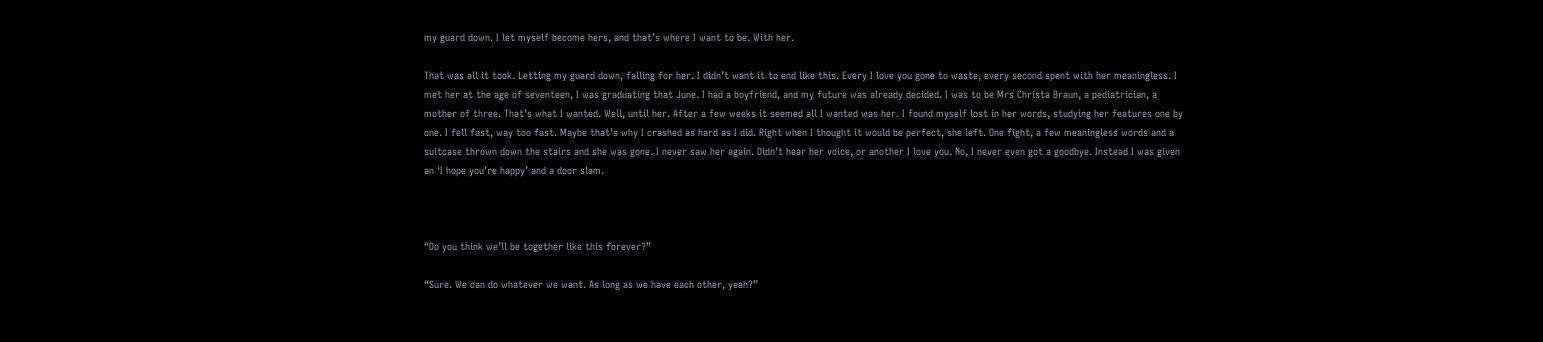my guard down. I let myself become hers, and that’s where I want to be. With her.

That was all it took. Letting my guard down, falling for her. I didn’t want it to end like this. Every I love you gone to waste, every second spent with her meaningless. I met her at the age of seventeen, I was graduating that June. I had a boyfriend, and my future was already decided. I was to be Mrs Christa Braun, a pediatrician, a mother of three. That’s what I wanted. Well, until her. After a few weeks it seemed all I wanted was her. I found myself lost in her words, studying her features one by one. I fell fast, way too fast. Maybe that’s why I crashed as hard as I did. Right when I thought it would be perfect, she left. One fight, a few meaningless words and a suitcase thrown down the stairs and she was gone. I never saw her again. Didn’t hear her voice, or another I love you. No, I never even got a goodbye. Instead I was given an ‘I hope you’re happy’ and a door slam.



“Do you think we’ll be together like this forever?”

“Sure. We can do whatever we want. As long as we have each other, yeah?”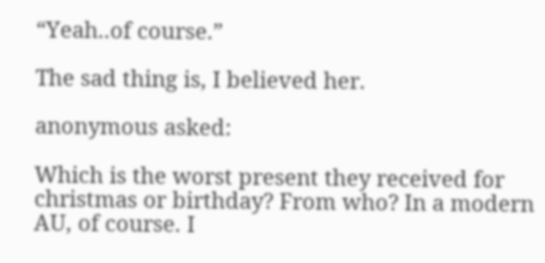“Yeah..of course.”

The sad thing is, I believed her.

anonymous asked:

Which is the worst present they received for christmas or birthday? From who? In a modern AU, of course. I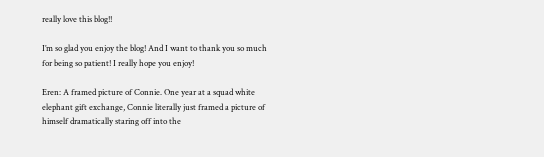really love this blog!!

I’m so glad you enjoy the blog! And I want to thank you so much for being so patient! I really hope you enjoy!

Eren: A framed picture of Connie. One year at a squad white elephant gift exchange, Connie literally just framed a picture of himself dramatically staring off into the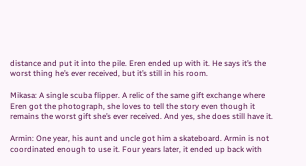distance and put it into the pile. Eren ended up with it. He says it’s the worst thing he’s ever received, but it’s still in his room.

Mikasa: A single scuba flipper. A relic of the same gift exchange where Eren got the photograph, she loves to tell the story even though it remains the worst gift she’s ever received. And yes, she does still have it.

Armin: One year, his aunt and uncle got him a skateboard. Armin is not coordinated enough to use it. Four years later, it ended up back with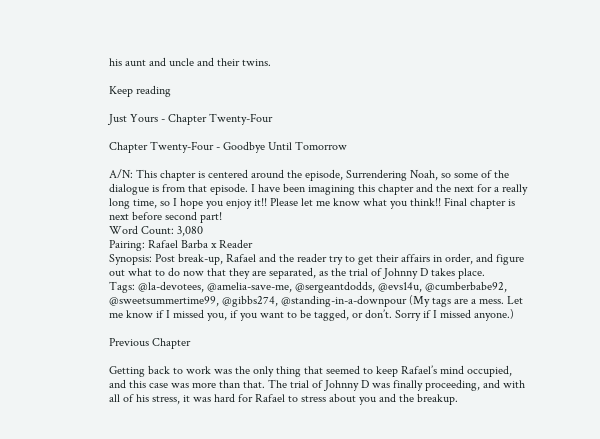his aunt and uncle and their twins.

Keep reading

Just Yours - Chapter Twenty-Four

Chapter Twenty-Four - Goodbye Until Tomorrow

A/N: This chapter is centered around the episode, Surrendering Noah, so some of the dialogue is from that episode. I have been imagining this chapter and the next for a really long time, so I hope you enjoy it!! Please let me know what you think!! Final chapter is next before second part!
Word Count: 3,080
Pairing: Rafael Barba x Reader
Synopsis: Post break-up, Rafael and the reader try to get their affairs in order, and figure out what to do now that they are separated, as the trial of Johnny D takes place.
Tags: @la-devotees, @amelia-save-me, @sergeantdodds, @evs14u, @cumberbabe92, @sweetsummertime99, @gibbs274, @standing-in-a-downpour (My tags are a mess. Let me know if I missed you, if you want to be tagged, or don’t. Sorry if I missed anyone.)

Previous Chapter

Getting back to work was the only thing that seemed to keep Rafael’s mind occupied, and this case was more than that. The trial of Johnny D was finally proceeding, and with all of his stress, it was hard for Rafael to stress about you and the breakup.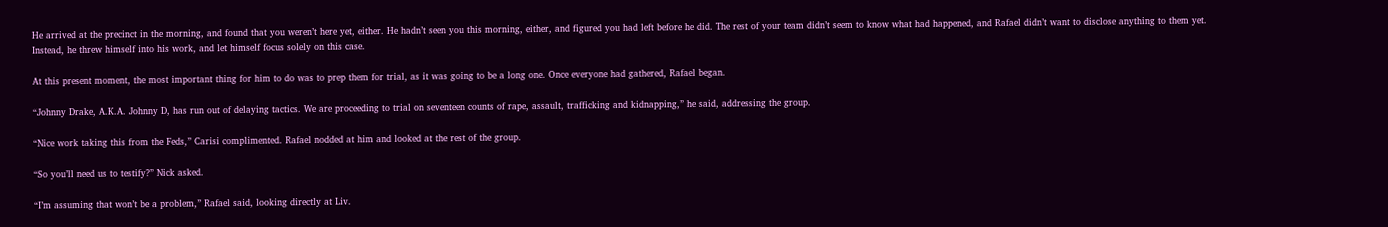He arrived at the precinct in the morning, and found that you weren’t here yet, either. He hadn’t seen you this morning, either, and figured you had left before he did. The rest of your team didn’t seem to know what had happened, and Rafael didn’t want to disclose anything to them yet. Instead, he threw himself into his work, and let himself focus solely on this case.

At this present moment, the most important thing for him to do was to prep them for trial, as it was going to be a long one. Once everyone had gathered, Rafael began.

“Johnny Drake, A.K.A. Johnny D, has run out of delaying tactics. We are proceeding to trial on seventeen counts of rape, assault, trafficking and kidnapping,” he said, addressing the group.

“Nice work taking this from the Feds,” Carisi complimented. Rafael nodded at him and looked at the rest of the group.

“So you’ll need us to testify?” Nick asked.

“I’m assuming that won’t be a problem,” Rafael said, looking directly at Liv.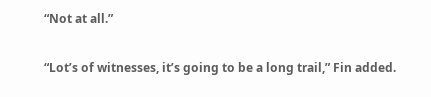“Not at all.”

“Lot’s of witnesses, it’s going to be a long trail,” Fin added.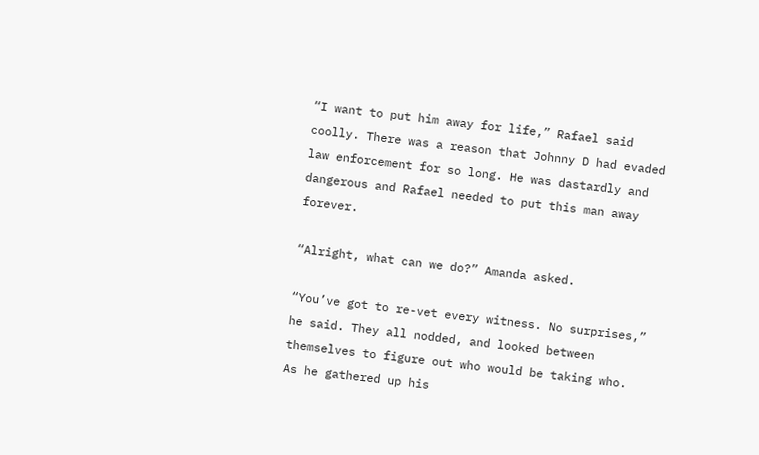“I want to put him away for life,” Rafael said coolly. There was a reason that Johnny D had evaded law enforcement for so long. He was dastardly and dangerous and Rafael needed to put this man away forever.

“Alright, what can we do?” Amanda asked.

“You’ve got to re-vet every witness. No surprises,” he said. They all nodded, and looked between themselves to figure out who would be taking who. As he gathered up his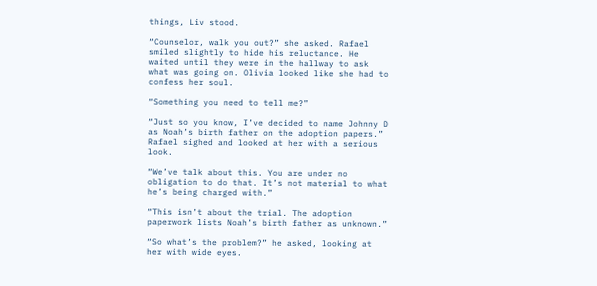things, Liv stood.

“Counselor, walk you out?” she asked. Rafael smiled slightly to hide his reluctance. He waited until they were in the hallway to ask what was going on. Olivia looked like she had to confess her soul.

“Something you need to tell me?”

“Just so you know, I’ve decided to name Johnny D as Noah’s birth father on the adoption papers.” Rafael sighed and looked at her with a serious look.

“We’ve talk about this. You are under no obligation to do that. It’s not material to what he’s being charged with.”

“This isn’t about the trial. The adoption paperwork lists Noah’s birth father as unknown.”

“So what’s the problem?” he asked, looking at her with wide eyes.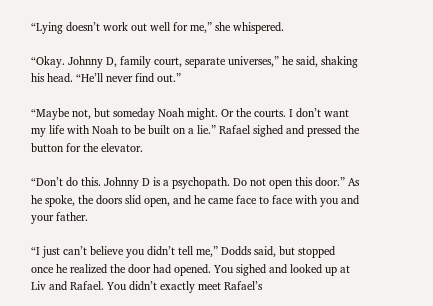“Lying doesn’t work out well for me,” she whispered.

“Okay. Johnny D, family court, separate universes,” he said, shaking his head. “He’ll never find out.”

“Maybe not, but someday Noah might. Or the courts. I don’t want my life with Noah to be built on a lie.” Rafael sighed and pressed the button for the elevator.

“Don’t do this. Johnny D is a psychopath. Do not open this door.” As he spoke, the doors slid open, and he came face to face with you and your father.

“I just can’t believe you didn’t tell me,” Dodds said, but stopped once he realized the door had opened. You sighed and looked up at Liv and Rafael. You didn’t exactly meet Rafael’s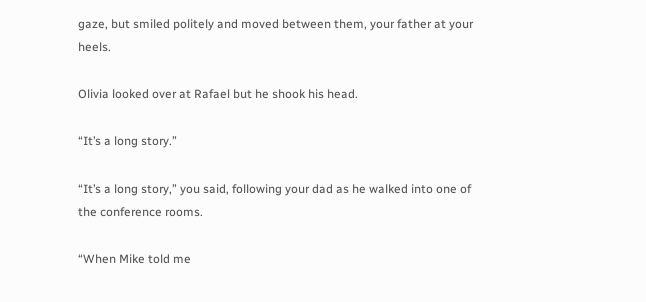gaze, but smiled politely and moved between them, your father at your heels.

Olivia looked over at Rafael but he shook his head.

“It’s a long story.”

“It’s a long story,” you said, following your dad as he walked into one of the conference rooms.

“When Mike told me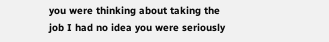you were thinking about taking the job I had no idea you were seriously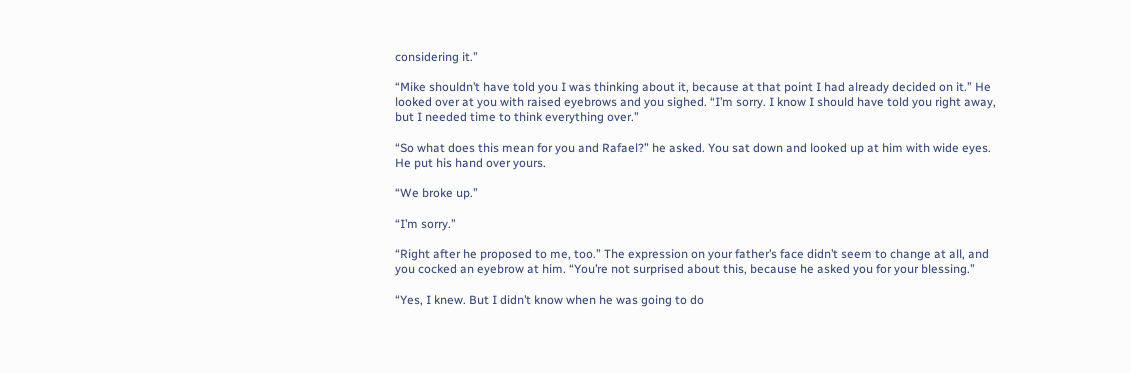considering it.”

“Mike shouldn’t have told you I was thinking about it, because at that point I had already decided on it.” He looked over at you with raised eyebrows and you sighed. “I’m sorry. I know I should have told you right away, but I needed time to think everything over.”

“So what does this mean for you and Rafael?” he asked. You sat down and looked up at him with wide eyes. He put his hand over yours.

“We broke up.”

“I’m sorry.”

“Right after he proposed to me, too.” The expression on your father’s face didn’t seem to change at all, and you cocked an eyebrow at him. “You’re not surprised about this, because he asked you for your blessing.”

“Yes, I knew. But I didn’t know when he was going to do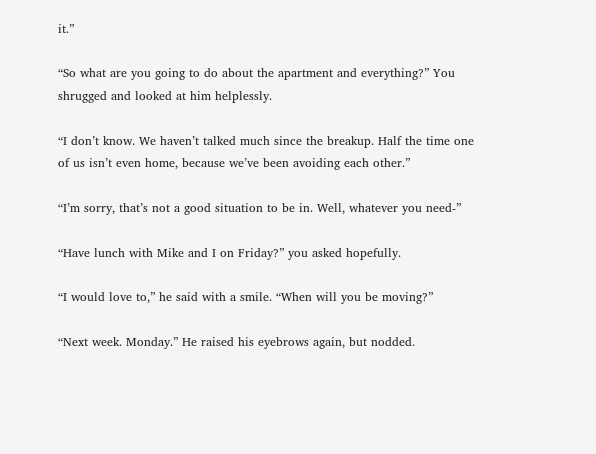it.”

“So what are you going to do about the apartment and everything?” You shrugged and looked at him helplessly.

“I don’t know. We haven’t talked much since the breakup. Half the time one of us isn’t even home, because we’ve been avoiding each other.”

“I’m sorry, that’s not a good situation to be in. Well, whatever you need-”

“Have lunch with Mike and I on Friday?” you asked hopefully.

“I would love to,” he said with a smile. “When will you be moving?”

“Next week. Monday.” He raised his eyebrows again, but nodded.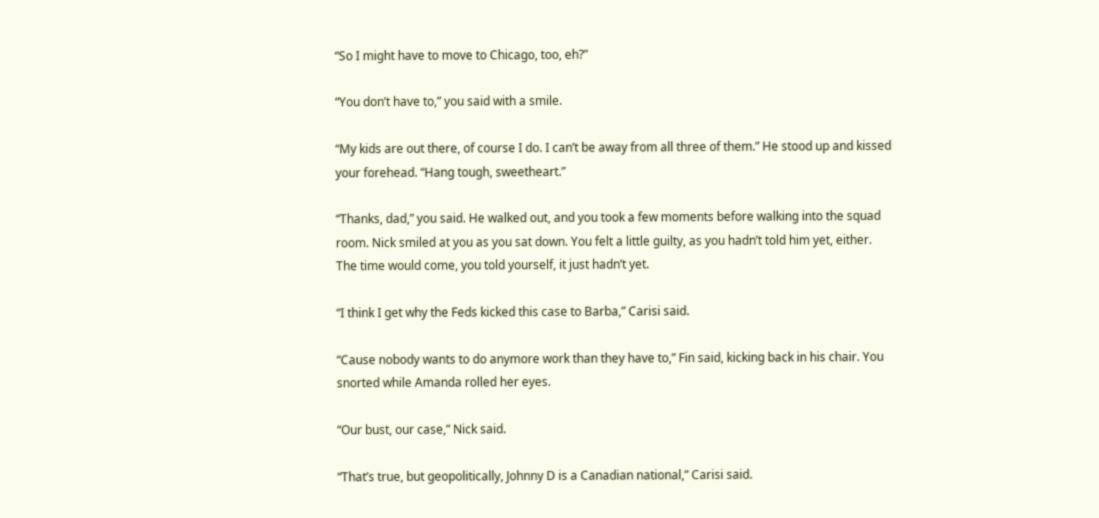“So I might have to move to Chicago, too, eh?”

“You don’t have to,” you said with a smile.

“My kids are out there, of course I do. I can’t be away from all three of them.” He stood up and kissed your forehead. “Hang tough, sweetheart.”

“Thanks, dad,” you said. He walked out, and you took a few moments before walking into the squad room. Nick smiled at you as you sat down. You felt a little guilty, as you hadn’t told him yet, either. The time would come, you told yourself, it just hadn’t yet.

“I think I get why the Feds kicked this case to Barba,” Carisi said.

“Cause nobody wants to do anymore work than they have to,” Fin said, kicking back in his chair. You snorted while Amanda rolled her eyes.

“Our bust, our case,” Nick said.

“That’s true, but geopolitically, Johnny D is a Canadian national,” Carisi said.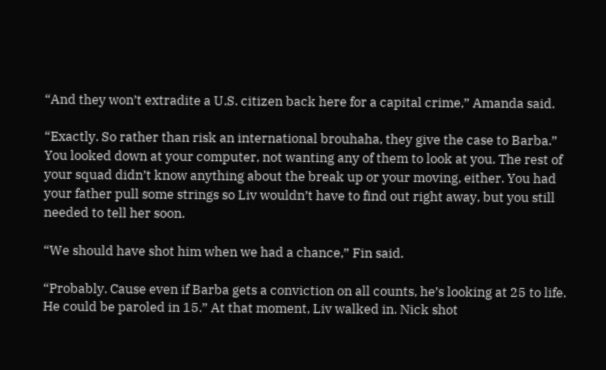“And they won’t extradite a U.S. citizen back here for a capital crime,” Amanda said.

“Exactly. So rather than risk an international brouhaha, they give the case to Barba.” You looked down at your computer, not wanting any of them to look at you. The rest of your squad didn’t know anything about the break up or your moving, either. You had your father pull some strings so Liv wouldn’t have to find out right away, but you still needed to tell her soon.

“We should have shot him when we had a chance,” Fin said.

“Probably. Cause even if Barba gets a conviction on all counts, he’s looking at 25 to life. He could be paroled in 15.” At that moment, Liv walked in. Nick shot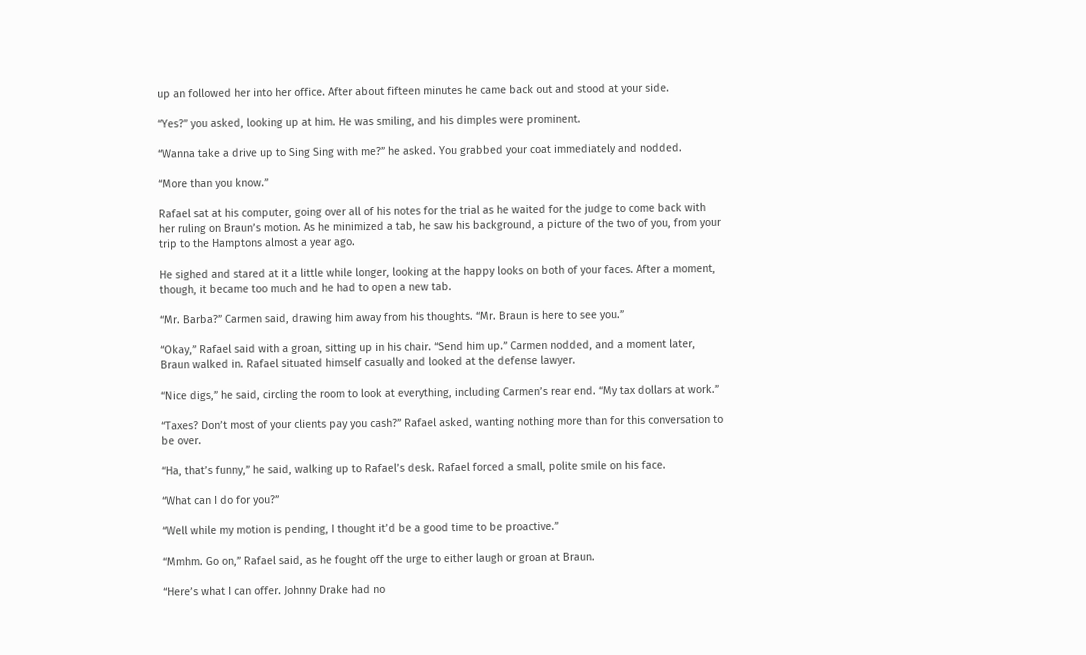up an followed her into her office. After about fifteen minutes he came back out and stood at your side.

“Yes?” you asked, looking up at him. He was smiling, and his dimples were prominent.

“Wanna take a drive up to Sing Sing with me?” he asked. You grabbed your coat immediately and nodded.

“More than you know.”

Rafael sat at his computer, going over all of his notes for the trial as he waited for the judge to come back with her ruling on Braun’s motion. As he minimized a tab, he saw his background, a picture of the two of you, from your trip to the Hamptons almost a year ago.

He sighed and stared at it a little while longer, looking at the happy looks on both of your faces. After a moment, though, it became too much and he had to open a new tab.

“Mr. Barba?” Carmen said, drawing him away from his thoughts. “Mr. Braun is here to see you.”

“Okay,” Rafael said with a groan, sitting up in his chair. “Send him up.” Carmen nodded, and a moment later, Braun walked in. Rafael situated himself casually and looked at the defense lawyer.

“Nice digs,” he said, circling the room to look at everything, including Carmen’s rear end. “My tax dollars at work.”

“Taxes? Don’t most of your clients pay you cash?” Rafael asked, wanting nothing more than for this conversation to be over.

“Ha, that’s funny,” he said, walking up to Rafael’s desk. Rafael forced a small, polite smile on his face.

“What can I do for you?”

“Well while my motion is pending, I thought it’d be a good time to be proactive.”

“Mmhm. Go on,” Rafael said, as he fought off the urge to either laugh or groan at Braun.

“Here’s what I can offer. Johnny Drake had no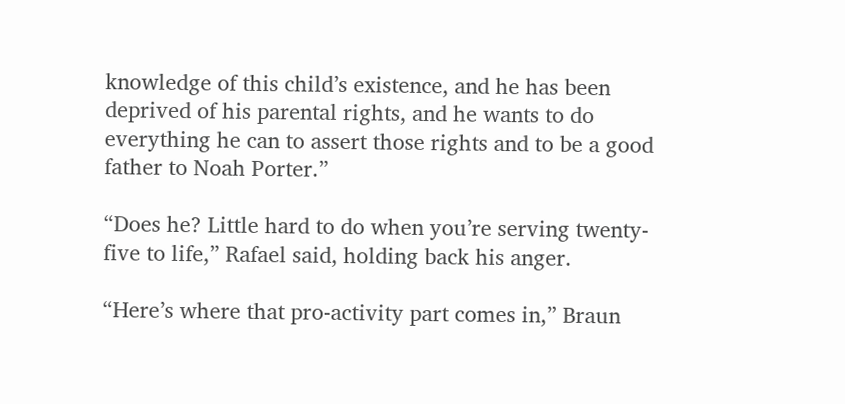knowledge of this child’s existence, and he has been deprived of his parental rights, and he wants to do everything he can to assert those rights and to be a good father to Noah Porter.”

“Does he? Little hard to do when you’re serving twenty-five to life,” Rafael said, holding back his anger.

“Here’s where that pro-activity part comes in,” Braun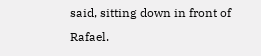said, sitting down in front of Rafael.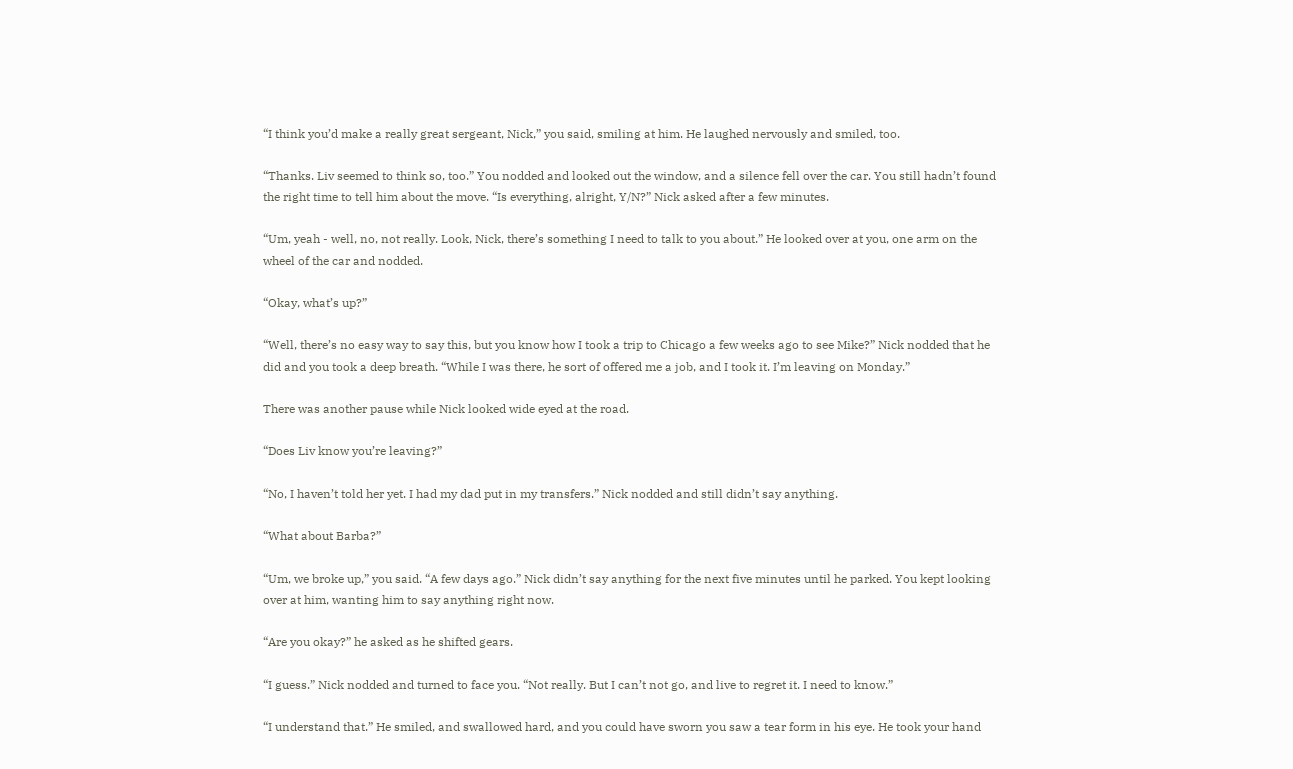“I think you’d make a really great sergeant, Nick,” you said, smiling at him. He laughed nervously and smiled, too.

“Thanks. Liv seemed to think so, too.” You nodded and looked out the window, and a silence fell over the car. You still hadn’t found the right time to tell him about the move. “Is everything, alright, Y/N?” Nick asked after a few minutes.

“Um, yeah - well, no, not really. Look, Nick, there’s something I need to talk to you about.” He looked over at you, one arm on the wheel of the car and nodded.

“Okay, what’s up?”

“Well, there’s no easy way to say this, but you know how I took a trip to Chicago a few weeks ago to see Mike?” Nick nodded that he did and you took a deep breath. “While I was there, he sort of offered me a job, and I took it. I’m leaving on Monday.”

There was another pause while Nick looked wide eyed at the road.

“Does Liv know you’re leaving?”

“No, I haven’t told her yet. I had my dad put in my transfers.” Nick nodded and still didn’t say anything.

“What about Barba?”

“Um, we broke up,” you said. “A few days ago.” Nick didn’t say anything for the next five minutes until he parked. You kept looking over at him, wanting him to say anything right now.

“Are you okay?” he asked as he shifted gears.

“I guess.” Nick nodded and turned to face you. “Not really. But I can’t not go, and live to regret it. I need to know.”

“I understand that.” He smiled, and swallowed hard, and you could have sworn you saw a tear form in his eye. He took your hand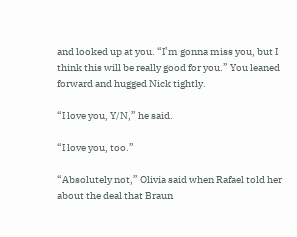and looked up at you. “I’m gonna miss you, but I think this will be really good for you.” You leaned forward and hugged Nick tightly.

“I love you, Y/N,” he said.

“I love you, too.”

“Absolutely not,” Olivia said when Rafael told her about the deal that Braun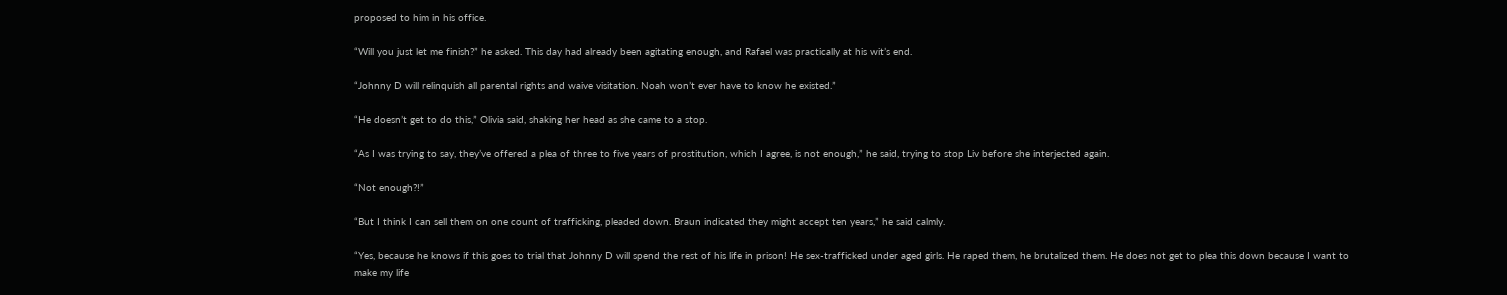proposed to him in his office.

“Will you just let me finish?” he asked. This day had already been agitating enough, and Rafael was practically at his wit’s end.

“Johnny D will relinquish all parental rights and waive visitation. Noah won’t ever have to know he existed.”

“He doesn’t get to do this,” Olivia said, shaking her head as she came to a stop.

“As I was trying to say, they’ve offered a plea of three to five years of prostitution, which I agree, is not enough,” he said, trying to stop Liv before she interjected again.

“Not enough?!”

“But I think I can sell them on one count of trafficking, pleaded down. Braun indicated they might accept ten years,” he said calmly.

“Yes, because he knows if this goes to trial that Johnny D will spend the rest of his life in prison! He sex-trafficked under aged girls. He raped them, he brutalized them. He does not get to plea this down because I want to make my life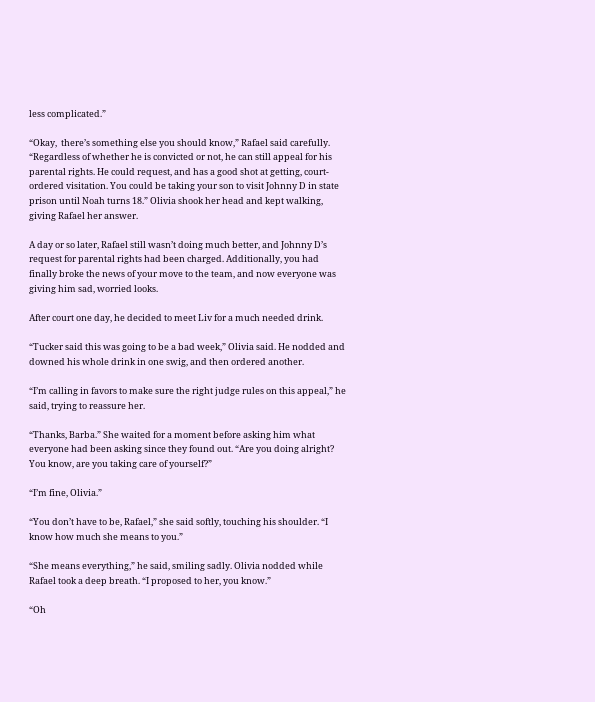less complicated.”

“Okay,  there’s something else you should know,” Rafael said carefully. “Regardless of whether he is convicted or not, he can still appeal for his parental rights. He could request, and has a good shot at getting, court-ordered visitation. You could be taking your son to visit Johnny D in state prison until Noah turns 18.” Olivia shook her head and kept walking, giving Rafael her answer.

A day or so later, Rafael still wasn’t doing much better, and Johnny D’s request for parental rights had been charged. Additionally, you had finally broke the news of your move to the team, and now everyone was giving him sad, worried looks.

After court one day, he decided to meet Liv for a much needed drink.

“Tucker said this was going to be a bad week,” Olivia said. He nodded and downed his whole drink in one swig, and then ordered another.

“I’m calling in favors to make sure the right judge rules on this appeal,” he said, trying to reassure her.

“Thanks, Barba.” She waited for a moment before asking him what everyone had been asking since they found out. “Are you doing alright? You know, are you taking care of yourself?”

“I’m fine, Olivia.”

“You don’t have to be, Rafael,” she said softly, touching his shoulder. “I know how much she means to you.”

“She means everything,” he said, smiling sadly. Olivia nodded while Rafael took a deep breath. “I proposed to her, you know.”

“Oh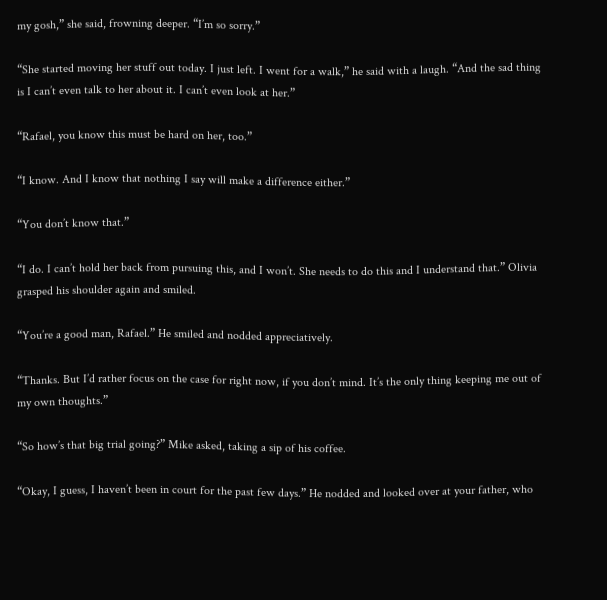my gosh,” she said, frowning deeper. “I’m so sorry.”

“She started moving her stuff out today. I just left. I went for a walk,” he said with a laugh. “And the sad thing is I can’t even talk to her about it. I can’t even look at her.”

“Rafael, you know this must be hard on her, too.”

“I know. And I know that nothing I say will make a difference either.”

“You don’t know that.”

“I do. I can’t hold her back from pursuing this, and I won’t. She needs to do this and I understand that.” Olivia grasped his shoulder again and smiled.

“You’re a good man, Rafael.” He smiled and nodded appreciatively.

“Thanks. But I’d rather focus on the case for right now, if you don’t mind. It’s the only thing keeping me out of my own thoughts.”

“So how’s that big trial going?” Mike asked, taking a sip of his coffee.

“Okay, I guess, I haven’t been in court for the past few days.” He nodded and looked over at your father, who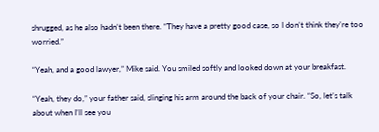shrugged, as he also hadn’t been there. “They have a pretty good case, so I don’t think they’re too worried.”

“Yeah, and a good lawyer,” Mike said. You smiled softly and looked down at your breakfast.

“Yeah, they do,” your father said, slinging his arm around the back of your chair. “So, let’s talk about when I’ll see you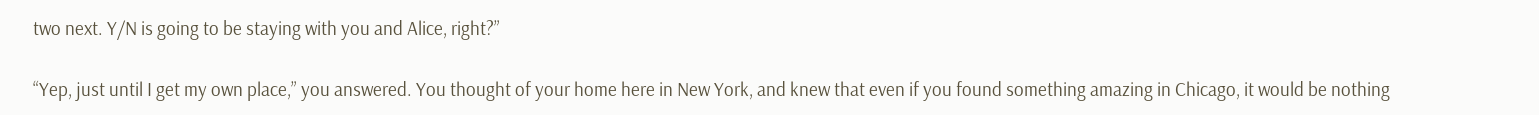two next. Y/N is going to be staying with you and Alice, right?”

“Yep, just until I get my own place,” you answered. You thought of your home here in New York, and knew that even if you found something amazing in Chicago, it would be nothing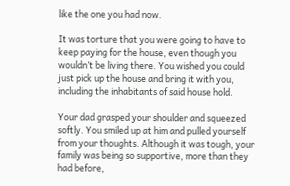like the one you had now.

It was torture that you were going to have to keep paying for the house, even though you wouldn’t be living there. You wished you could just pick up the house and bring it with you, including the inhabitants of said house hold.

Your dad grasped your shoulder and squeezed softly. You smiled up at him and pulled yourself from your thoughts. Although it was tough, your family was being so supportive, more than they had before,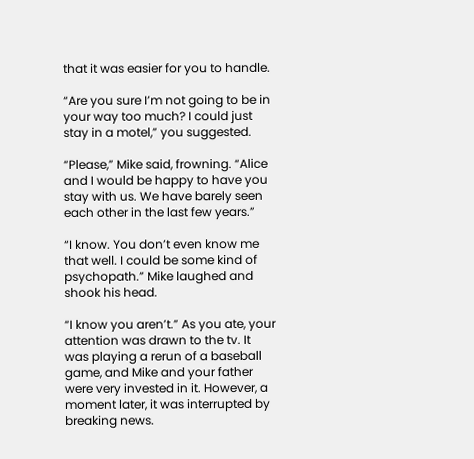that it was easier for you to handle.

“Are you sure I’m not going to be in your way too much? I could just stay in a motel,” you suggested.

“Please,” Mike said, frowning. “Alice and I would be happy to have you stay with us. We have barely seen each other in the last few years.”

“I know. You don’t even know me that well. I could be some kind of psychopath.” Mike laughed and shook his head.

“I know you aren’t.” As you ate, your attention was drawn to the tv. It was playing a rerun of a baseball game, and Mike and your father were very invested in it. However, a moment later, it was interrupted by breaking news.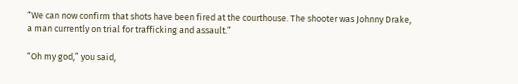“We can now confirm that shots have been fired at the courthouse. The shooter was Johnny Drake, a man currently on trial for trafficking and assault.”

“Oh my god,” you said,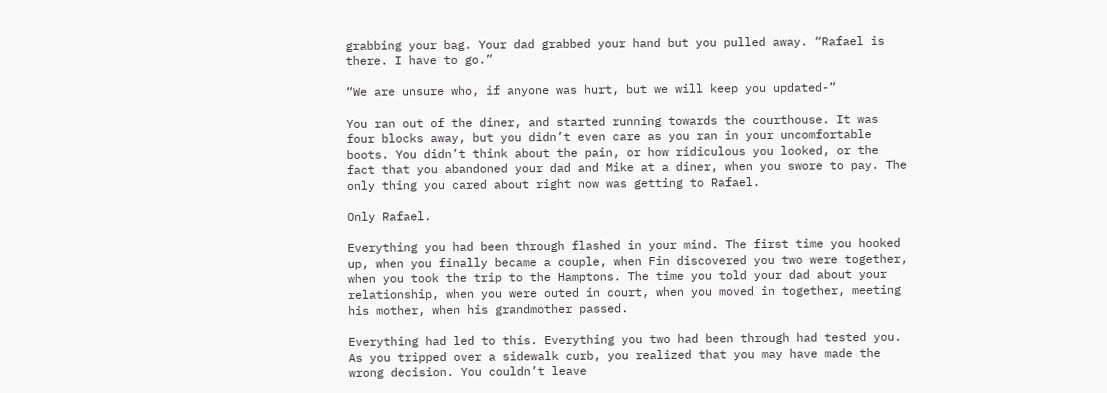grabbing your bag. Your dad grabbed your hand but you pulled away. “Rafael is there. I have to go.”

“We are unsure who, if anyone was hurt, but we will keep you updated-”

You ran out of the diner, and started running towards the courthouse. It was four blocks away, but you didn’t even care as you ran in your uncomfortable boots. You didn’t think about the pain, or how ridiculous you looked, or the fact that you abandoned your dad and Mike at a diner, when you swore to pay. The only thing you cared about right now was getting to Rafael.

Only Rafael.

Everything you had been through flashed in your mind. The first time you hooked up, when you finally became a couple, when Fin discovered you two were together, when you took the trip to the Hamptons. The time you told your dad about your relationship, when you were outed in court, when you moved in together, meeting his mother, when his grandmother passed.

Everything had led to this. Everything you two had been through had tested you. As you tripped over a sidewalk curb, you realized that you may have made the wrong decision. You couldn’t leave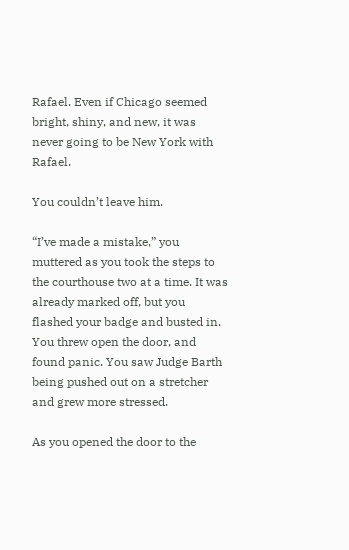Rafael. Even if Chicago seemed bright, shiny, and new, it was never going to be New York with Rafael.

You couldn’t leave him.

“I’ve made a mistake,” you muttered as you took the steps to the courthouse two at a time. It was already marked off, but you flashed your badge and busted in. You threw open the door, and found panic. You saw Judge Barth being pushed out on a stretcher and grew more stressed.

As you opened the door to the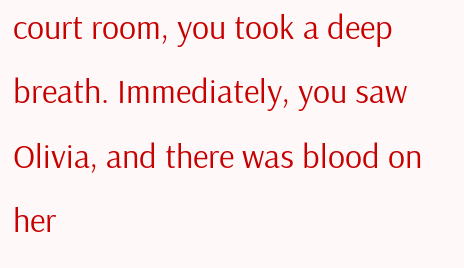court room, you took a deep breath. Immediately, you saw Olivia, and there was blood on her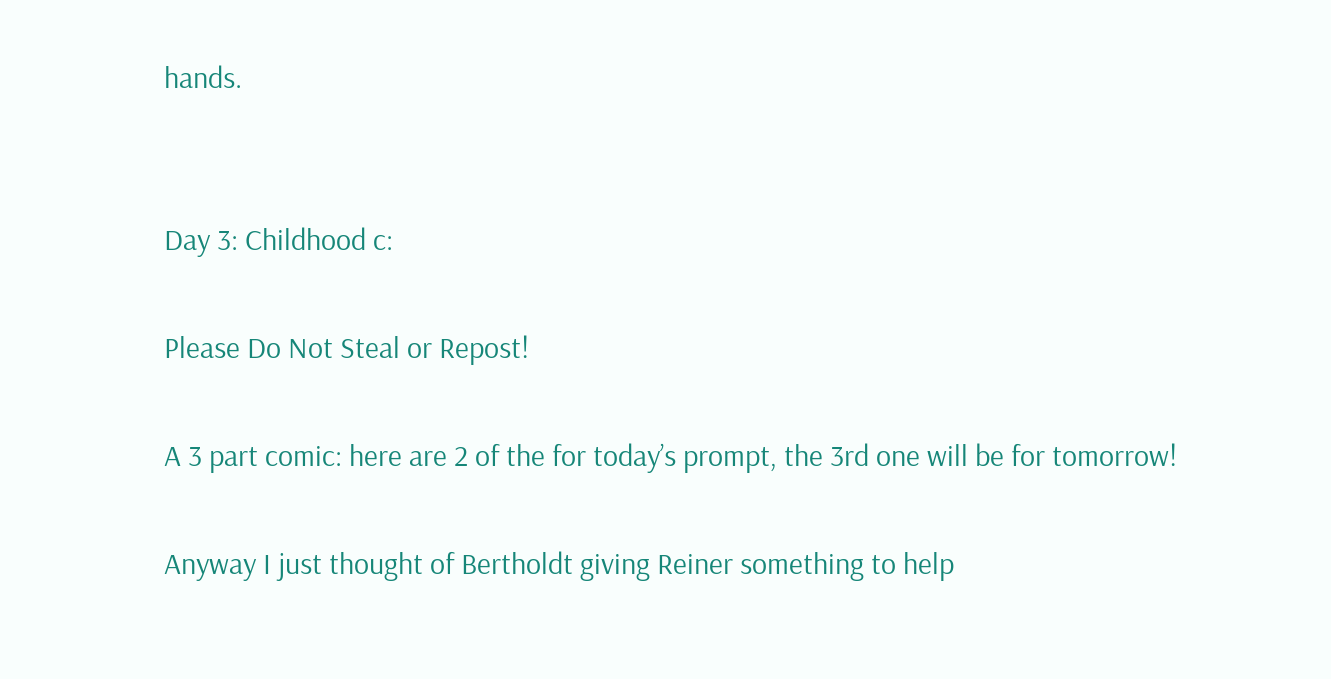hands.


Day 3: Childhood c:

Please Do Not Steal or Repost!

A 3 part comic: here are 2 of the for today’s prompt, the 3rd one will be for tomorrow!

Anyway I just thought of Bertholdt giving Reiner something to help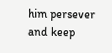him persever and keep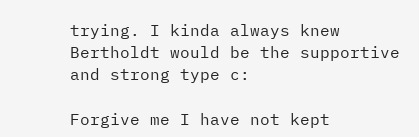trying. I kinda always knew Bertholdt would be the supportive and strong type c:

Forgive me I have not kept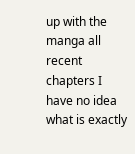up with the manga all recent chapters I have no idea what is exactly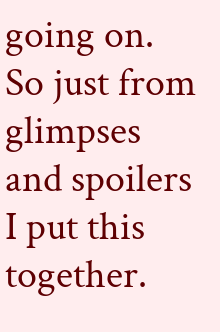going on. So just from glimpses and spoilers I put this together.